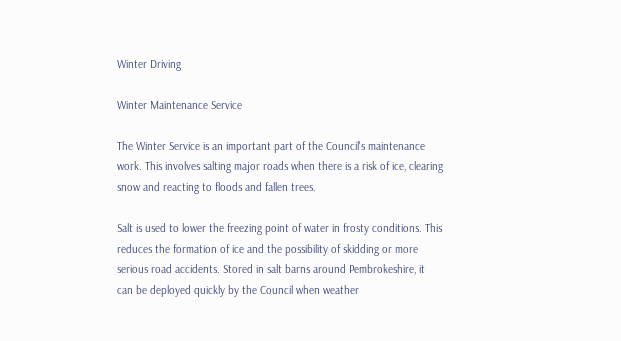Winter Driving

Winter Maintenance Service

The Winter Service is an important part of the Council's maintenance work. This involves salting major roads when there is a risk of ice, clearing snow and reacting to floods and fallen trees.

Salt is used to lower the freezing point of water in frosty conditions. This reduces the formation of ice and the possibility of skidding or more serious road accidents. Stored in salt barns around Pembrokeshire, it can be deployed quickly by the Council when weather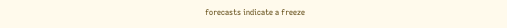forecasts indicate a freeze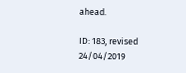ahead.

ID: 183, revised 24/04/2019